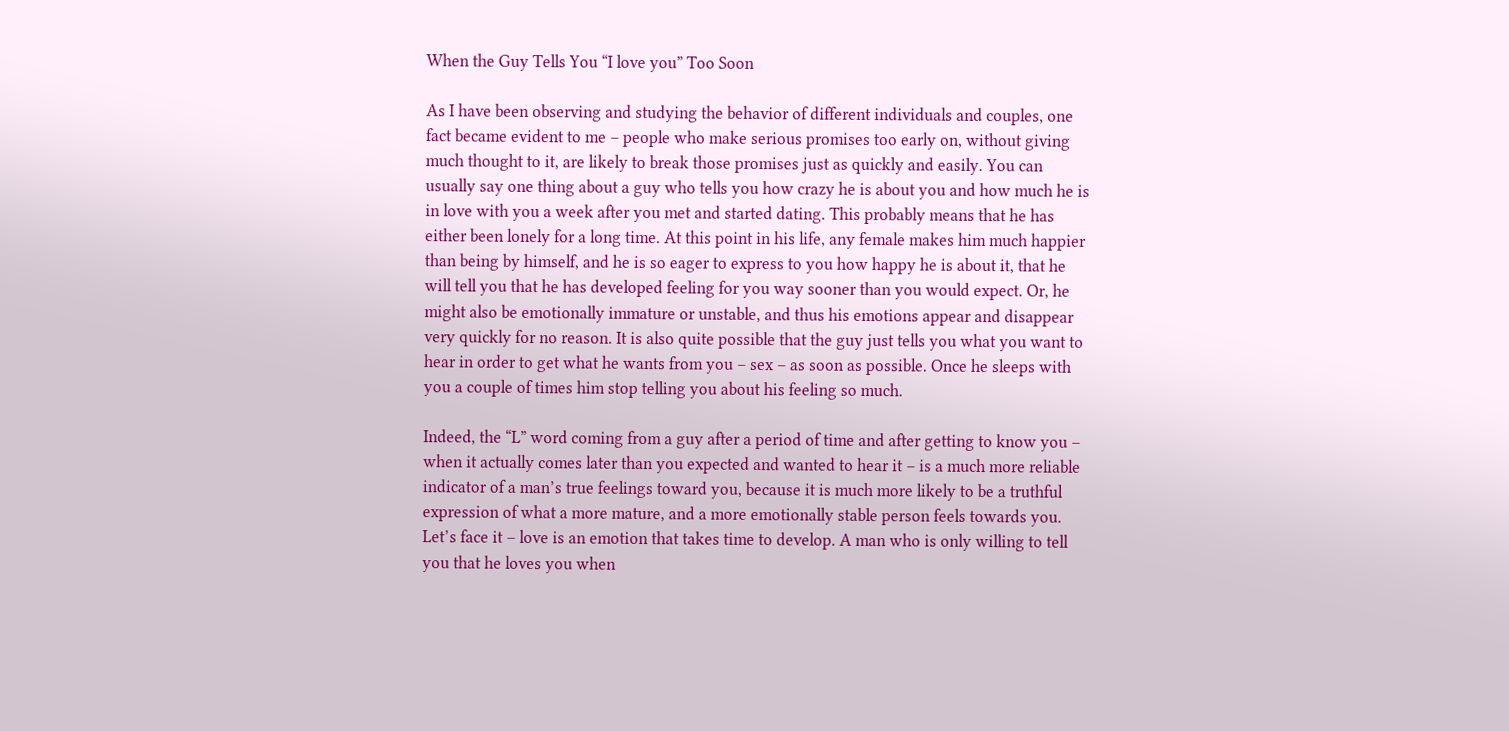When the Guy Tells You “I love you” Too Soon

As I have been observing and studying the behavior of different individuals and couples, one fact became evident to me – people who make serious promises too early on, without giving much thought to it, are likely to break those promises just as quickly and easily. You can usually say one thing about a guy who tells you how crazy he is about you and how much he is in love with you a week after you met and started dating. This probably means that he has either been lonely for a long time. At this point in his life, any female makes him much happier than being by himself, and he is so eager to express to you how happy he is about it, that he will tell you that he has developed feeling for you way sooner than you would expect. Or, he might also be emotionally immature or unstable, and thus his emotions appear and disappear very quickly for no reason. It is also quite possible that the guy just tells you what you want to hear in order to get what he wants from you – sex – as soon as possible. Once he sleeps with you a couple of times him stop telling you about his feeling so much.

Indeed, the “L” word coming from a guy after a period of time and after getting to know you – when it actually comes later than you expected and wanted to hear it – is a much more reliable indicator of a man’s true feelings toward you, because it is much more likely to be a truthful expression of what a more mature, and a more emotionally stable person feels towards you. Let’s face it – love is an emotion that takes time to develop. A man who is only willing to tell you that he loves you when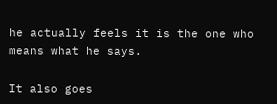he actually feels it is the one who means what he says.

It also goes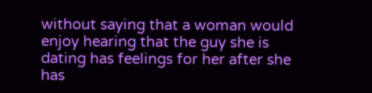without saying that a woman would enjoy hearing that the guy she is dating has feelings for her after she has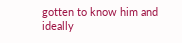gotten to know him and ideally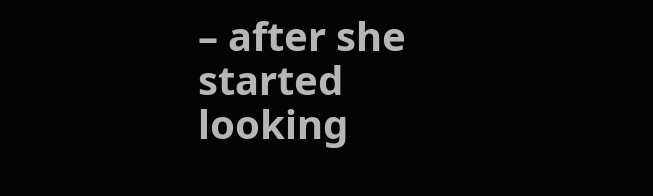– after she started looking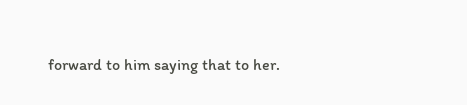forward to him saying that to her.